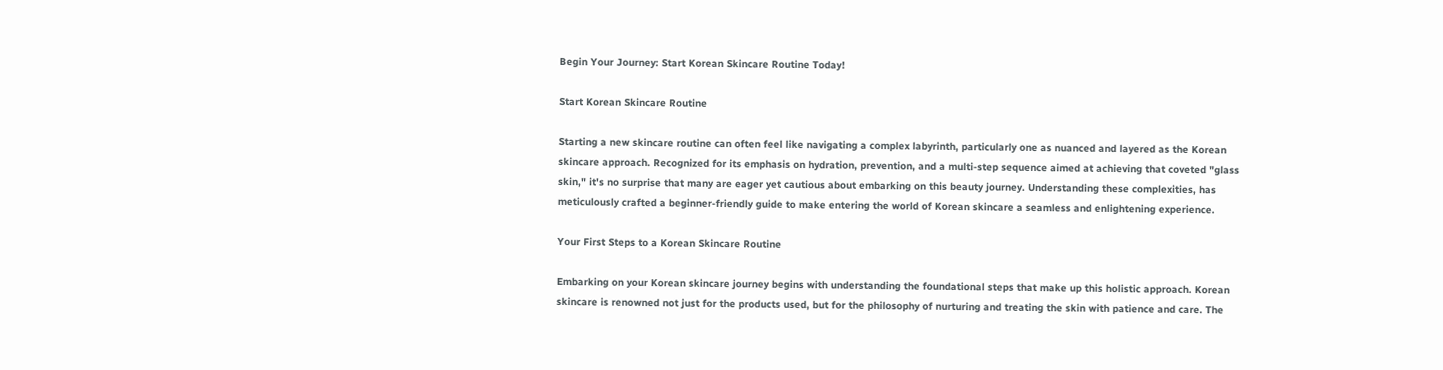Begin Your Journey: Start Korean Skincare Routine Today!

Start Korean Skincare Routine

Starting a new skincare routine can often feel like navigating a complex labyrinth, particularly one as nuanced and layered as the Korean skincare approach. Recognized for its emphasis on hydration, prevention, and a multi-step sequence aimed at achieving that coveted "glass skin," it's no surprise that many are eager yet cautious about embarking on this beauty journey. Understanding these complexities, has meticulously crafted a beginner-friendly guide to make entering the world of Korean skincare a seamless and enlightening experience.

Your First Steps to a Korean Skincare Routine

Embarking on your Korean skincare journey begins with understanding the foundational steps that make up this holistic approach. Korean skincare is renowned not just for the products used, but for the philosophy of nurturing and treating the skin with patience and care. The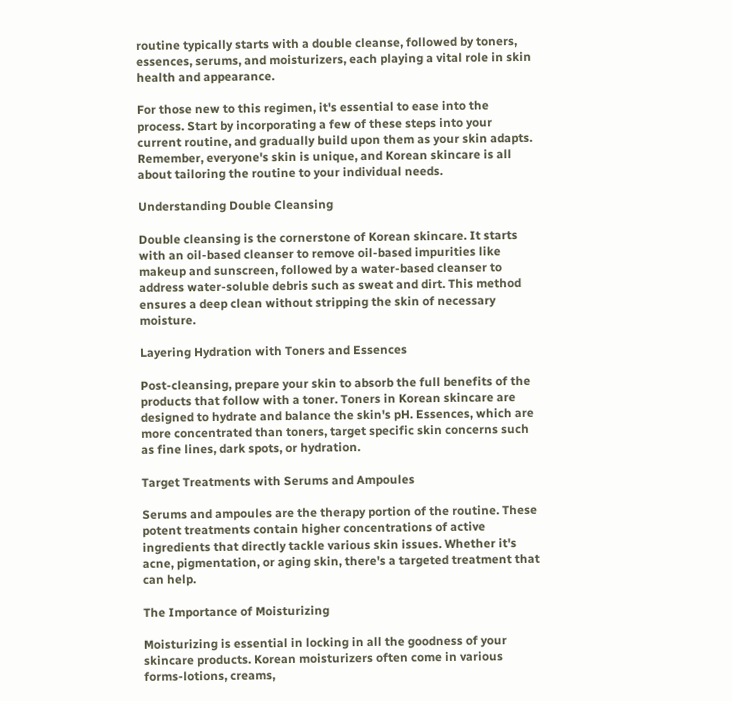routine typically starts with a double cleanse, followed by toners, essences, serums, and moisturizers, each playing a vital role in skin health and appearance.

For those new to this regimen, it's essential to ease into the process. Start by incorporating a few of these steps into your current routine, and gradually build upon them as your skin adapts. Remember, everyone's skin is unique, and Korean skincare is all about tailoring the routine to your individual needs.

Understanding Double Cleansing

Double cleansing is the cornerstone of Korean skincare. It starts with an oil-based cleanser to remove oil-based impurities like makeup and sunscreen, followed by a water-based cleanser to address water-soluble debris such as sweat and dirt. This method ensures a deep clean without stripping the skin of necessary moisture.

Layering Hydration with Toners and Essences

Post-cleansing, prepare your skin to absorb the full benefits of the products that follow with a toner. Toners in Korean skincare are designed to hydrate and balance the skin's pH. Essences, which are more concentrated than toners, target specific skin concerns such as fine lines, dark spots, or hydration.

Target Treatments with Serums and Ampoules

Serums and ampoules are the therapy portion of the routine. These potent treatments contain higher concentrations of active ingredients that directly tackle various skin issues. Whether it's acne, pigmentation, or aging skin, there's a targeted treatment that can help.

The Importance of Moisturizing

Moisturizing is essential in locking in all the goodness of your skincare products. Korean moisturizers often come in various forms-lotions, creams,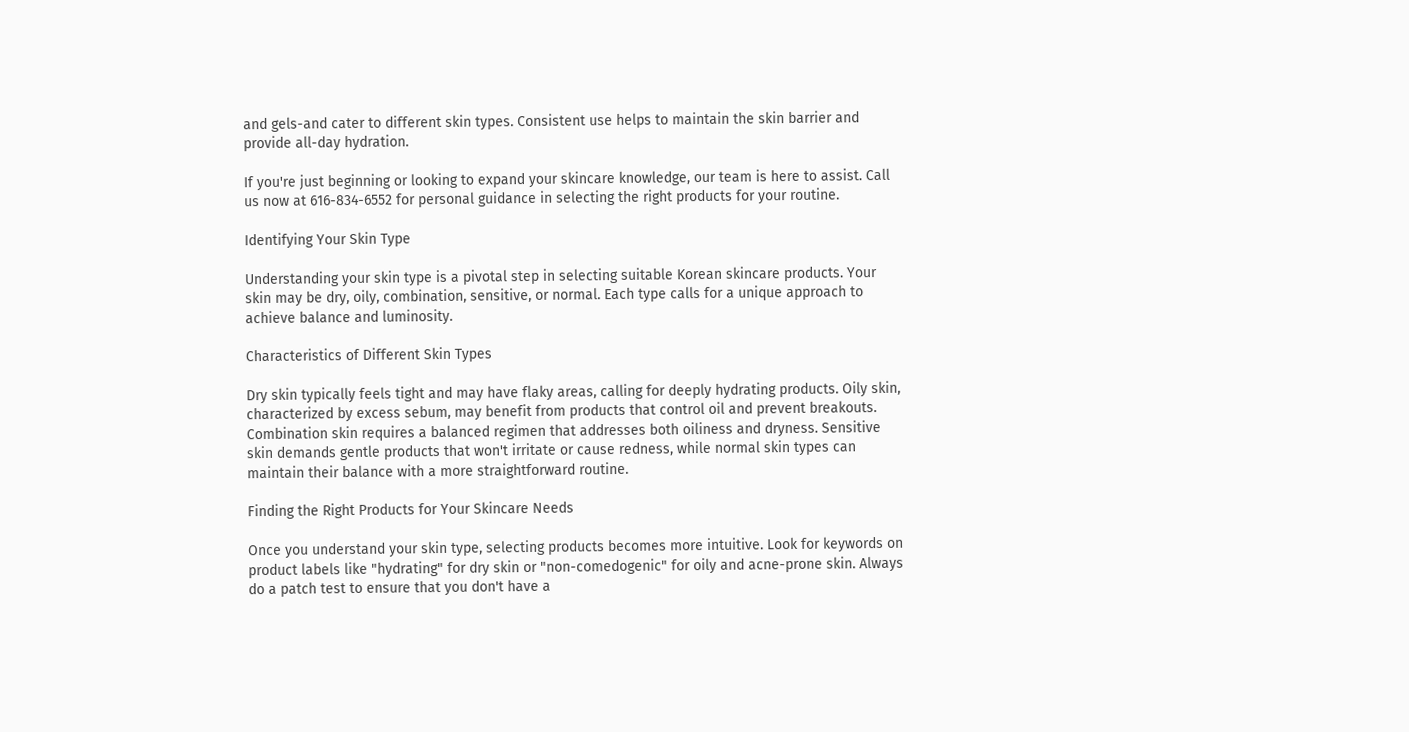and gels-and cater to different skin types. Consistent use helps to maintain the skin barrier and provide all-day hydration.

If you're just beginning or looking to expand your skincare knowledge, our team is here to assist. Call us now at 616-834-6552 for personal guidance in selecting the right products for your routine.

Identifying Your Skin Type

Understanding your skin type is a pivotal step in selecting suitable Korean skincare products. Your skin may be dry, oily, combination, sensitive, or normal. Each type calls for a unique approach to achieve balance and luminosity.

Characteristics of Different Skin Types

Dry skin typically feels tight and may have flaky areas, calling for deeply hydrating products. Oily skin, characterized by excess sebum, may benefit from products that control oil and prevent breakouts. Combination skin requires a balanced regimen that addresses both oiliness and dryness. Sensitive skin demands gentle products that won't irritate or cause redness, while normal skin types can maintain their balance with a more straightforward routine.

Finding the Right Products for Your Skincare Needs

Once you understand your skin type, selecting products becomes more intuitive. Look for keywords on product labels like "hydrating" for dry skin or "non-comedogenic" for oily and acne-prone skin. Always do a patch test to ensure that you don't have a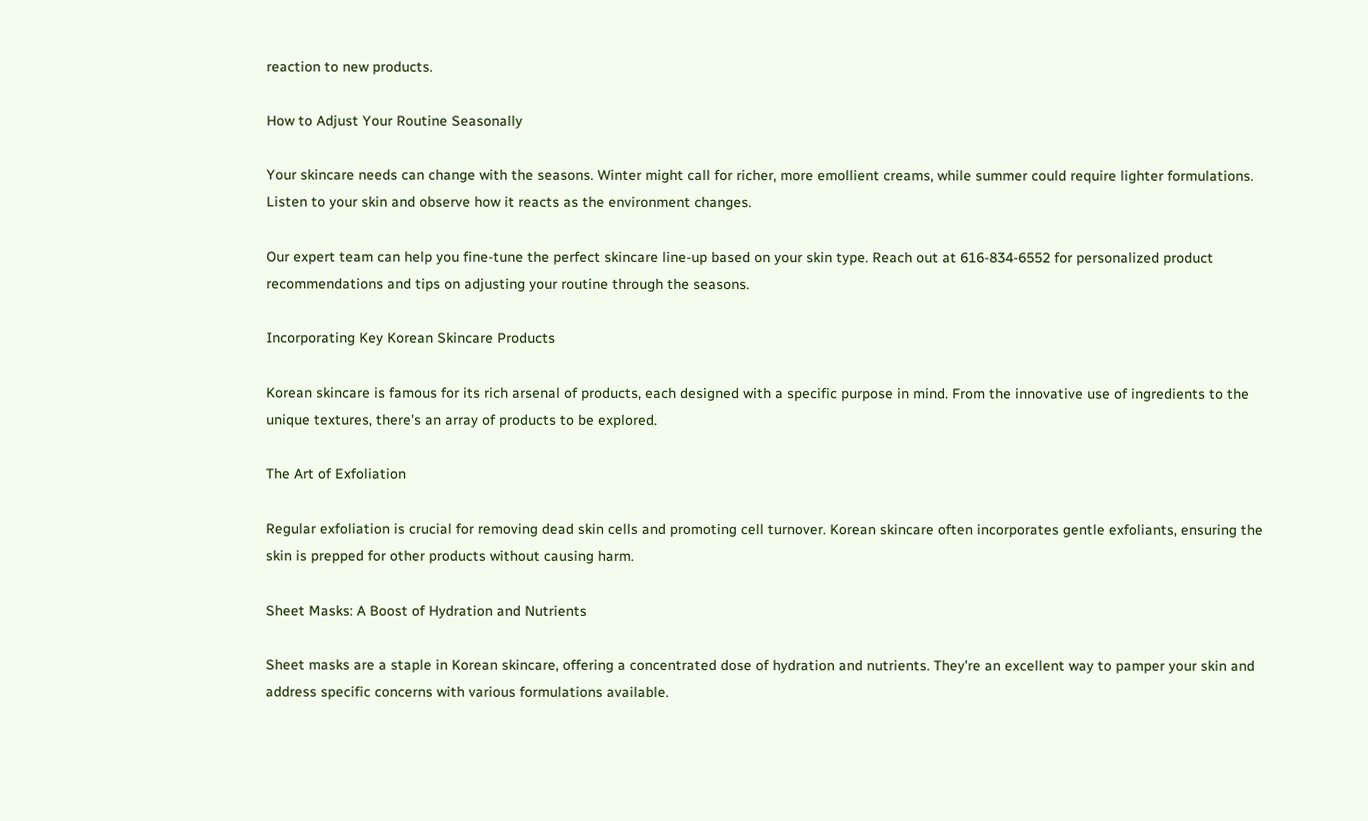reaction to new products.

How to Adjust Your Routine Seasonally

Your skincare needs can change with the seasons. Winter might call for richer, more emollient creams, while summer could require lighter formulations. Listen to your skin and observe how it reacts as the environment changes.

Our expert team can help you fine-tune the perfect skincare line-up based on your skin type. Reach out at 616-834-6552 for personalized product recommendations and tips on adjusting your routine through the seasons.

Incorporating Key Korean Skincare Products

Korean skincare is famous for its rich arsenal of products, each designed with a specific purpose in mind. From the innovative use of ingredients to the unique textures, there's an array of products to be explored.

The Art of Exfoliation

Regular exfoliation is crucial for removing dead skin cells and promoting cell turnover. Korean skincare often incorporates gentle exfoliants, ensuring the skin is prepped for other products without causing harm.

Sheet Masks: A Boost of Hydration and Nutrients

Sheet masks are a staple in Korean skincare, offering a concentrated dose of hydration and nutrients. They're an excellent way to pamper your skin and address specific concerns with various formulations available.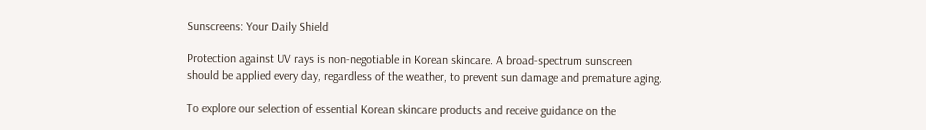Sunscreens: Your Daily Shield

Protection against UV rays is non-negotiable in Korean skincare. A broad-spectrum sunscreen should be applied every day, regardless of the weather, to prevent sun damage and premature aging.

To explore our selection of essential Korean skincare products and receive guidance on the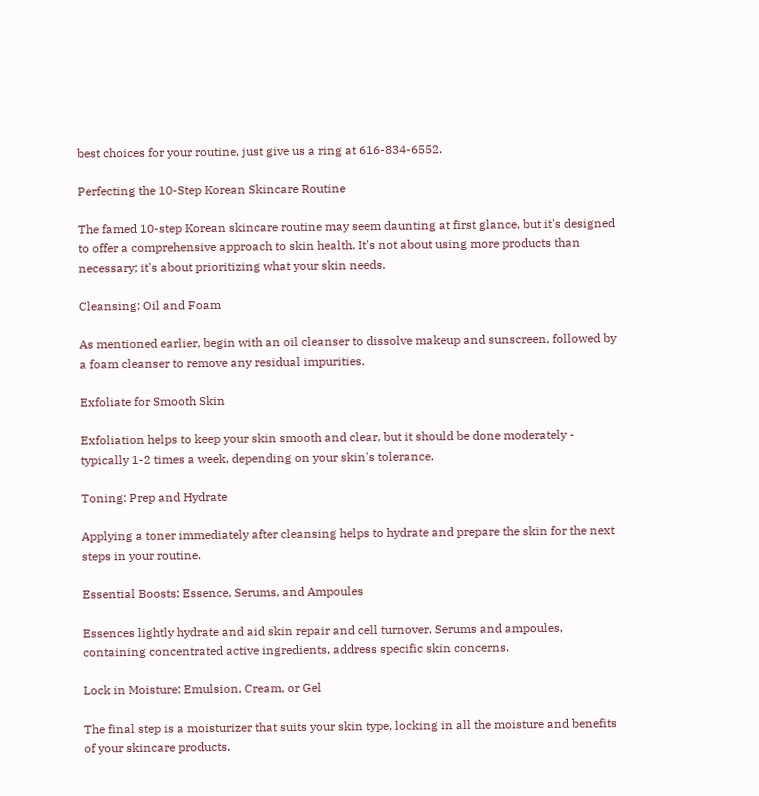best choices for your routine, just give us a ring at 616-834-6552.

Perfecting the 10-Step Korean Skincare Routine

The famed 10-step Korean skincare routine may seem daunting at first glance, but it's designed to offer a comprehensive approach to skin health. It's not about using more products than necessary; it's about prioritizing what your skin needs.

Cleansing: Oil and Foam

As mentioned earlier, begin with an oil cleanser to dissolve makeup and sunscreen, followed by a foam cleanser to remove any residual impurities.

Exfoliate for Smooth Skin

Exfoliation helps to keep your skin smooth and clear, but it should be done moderately - typically 1-2 times a week, depending on your skin's tolerance.

Toning: Prep and Hydrate

Applying a toner immediately after cleansing helps to hydrate and prepare the skin for the next steps in your routine.

Essential Boosts: Essence, Serums, and Ampoules

Essences lightly hydrate and aid skin repair and cell turnover. Serums and ampoules, containing concentrated active ingredients, address specific skin concerns.

Lock in Moisture: Emulsion, Cream, or Gel

The final step is a moisturizer that suits your skin type, locking in all the moisture and benefits of your skincare products.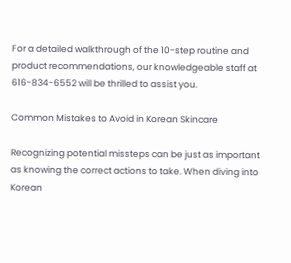For a detailed walkthrough of the 10-step routine and product recommendations, our knowledgeable staff at 616-834-6552 will be thrilled to assist you.

Common Mistakes to Avoid in Korean Skincare

Recognizing potential missteps can be just as important as knowing the correct actions to take. When diving into Korean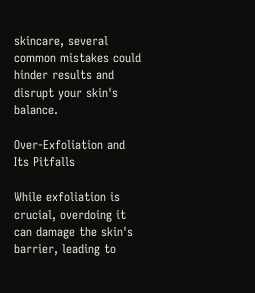skincare, several common mistakes could hinder results and disrupt your skin's balance.

Over-Exfoliation and Its Pitfalls

While exfoliation is crucial, overdoing it can damage the skin's barrier, leading to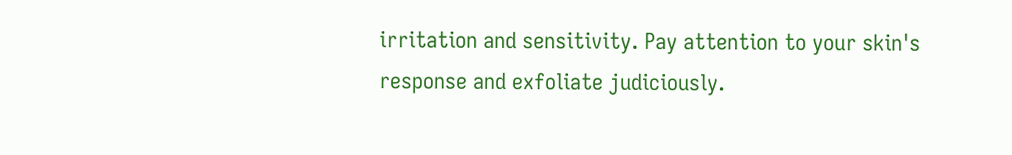irritation and sensitivity. Pay attention to your skin's response and exfoliate judiciously.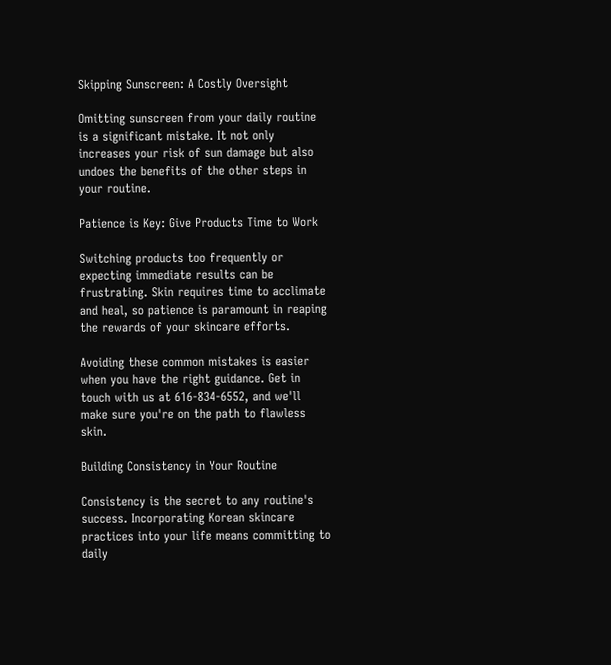Skipping Sunscreen: A Costly Oversight

Omitting sunscreen from your daily routine is a significant mistake. It not only increases your risk of sun damage but also undoes the benefits of the other steps in your routine.

Patience is Key: Give Products Time to Work

Switching products too frequently or expecting immediate results can be frustrating. Skin requires time to acclimate and heal, so patience is paramount in reaping the rewards of your skincare efforts.

Avoiding these common mistakes is easier when you have the right guidance. Get in touch with us at 616-834-6552, and we'll make sure you're on the path to flawless skin.

Building Consistency in Your Routine

Consistency is the secret to any routine's success. Incorporating Korean skincare practices into your life means committing to daily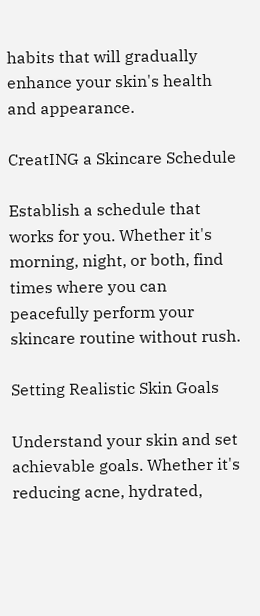habits that will gradually enhance your skin's health and appearance.

CreatING a Skincare Schedule

Establish a schedule that works for you. Whether it's morning, night, or both, find times where you can peacefully perform your skincare routine without rush.

Setting Realistic Skin Goals

Understand your skin and set achievable goals. Whether it's reducing acne, hydrated,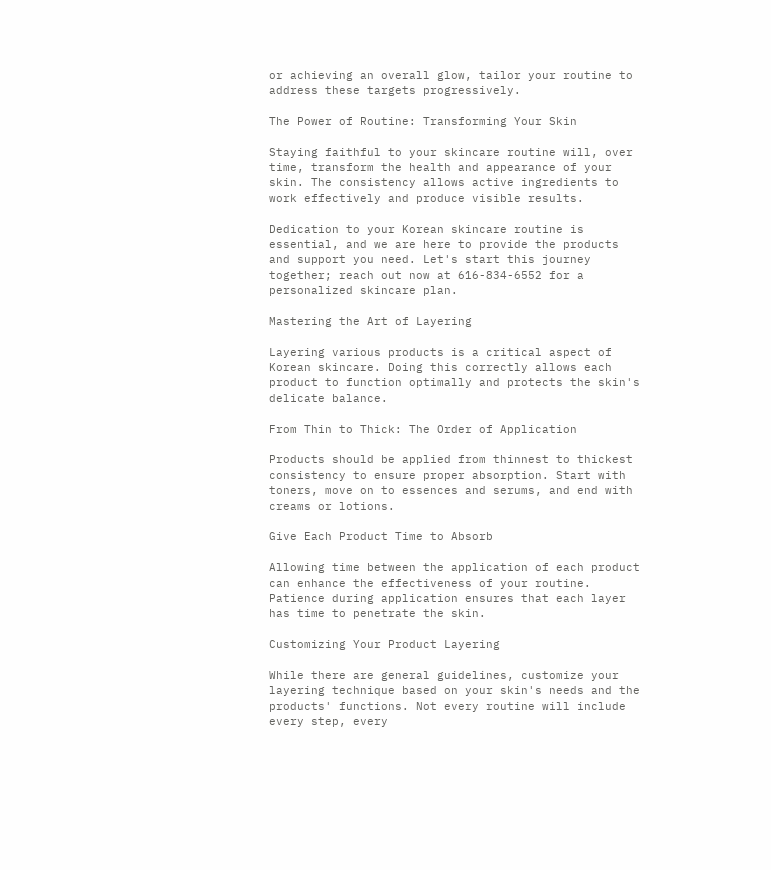or achieving an overall glow, tailor your routine to address these targets progressively.

The Power of Routine: Transforming Your Skin

Staying faithful to your skincare routine will, over time, transform the health and appearance of your skin. The consistency allows active ingredients to work effectively and produce visible results.

Dedication to your Korean skincare routine is essential, and we are here to provide the products and support you need. Let's start this journey together; reach out now at 616-834-6552 for a personalized skincare plan.

Mastering the Art of Layering

Layering various products is a critical aspect of Korean skincare. Doing this correctly allows each product to function optimally and protects the skin's delicate balance.

From Thin to Thick: The Order of Application

Products should be applied from thinnest to thickest consistency to ensure proper absorption. Start with toners, move on to essences and serums, and end with creams or lotions.

Give Each Product Time to Absorb

Allowing time between the application of each product can enhance the effectiveness of your routine. Patience during application ensures that each layer has time to penetrate the skin.

Customizing Your Product Layering

While there are general guidelines, customize your layering technique based on your skin's needs and the products' functions. Not every routine will include every step, every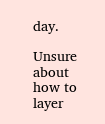day.

Unsure about how to layer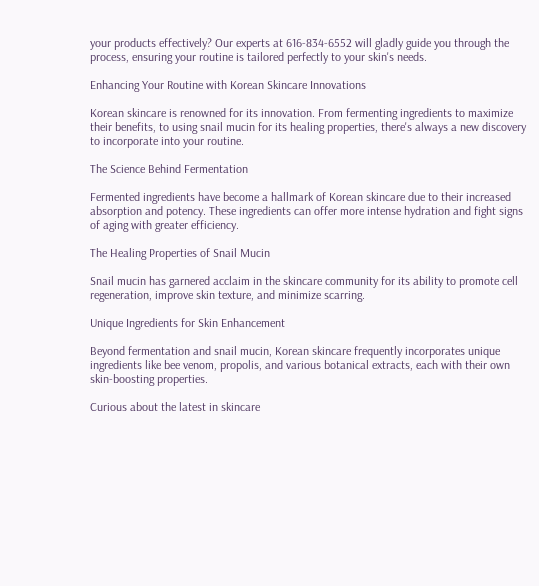your products effectively? Our experts at 616-834-6552 will gladly guide you through the process, ensuring your routine is tailored perfectly to your skin's needs.

Enhancing Your Routine with Korean Skincare Innovations

Korean skincare is renowned for its innovation. From fermenting ingredients to maximize their benefits, to using snail mucin for its healing properties, there's always a new discovery to incorporate into your routine.

The Science Behind Fermentation

Fermented ingredients have become a hallmark of Korean skincare due to their increased absorption and potency. These ingredients can offer more intense hydration and fight signs of aging with greater efficiency.

The Healing Properties of Snail Mucin

Snail mucin has garnered acclaim in the skincare community for its ability to promote cell regeneration, improve skin texture, and minimize scarring.

Unique Ingredients for Skin Enhancement

Beyond fermentation and snail mucin, Korean skincare frequently incorporates unique ingredients like bee venom, propolis, and various botanical extracts, each with their own skin-boosting properties.

Curious about the latest in skincare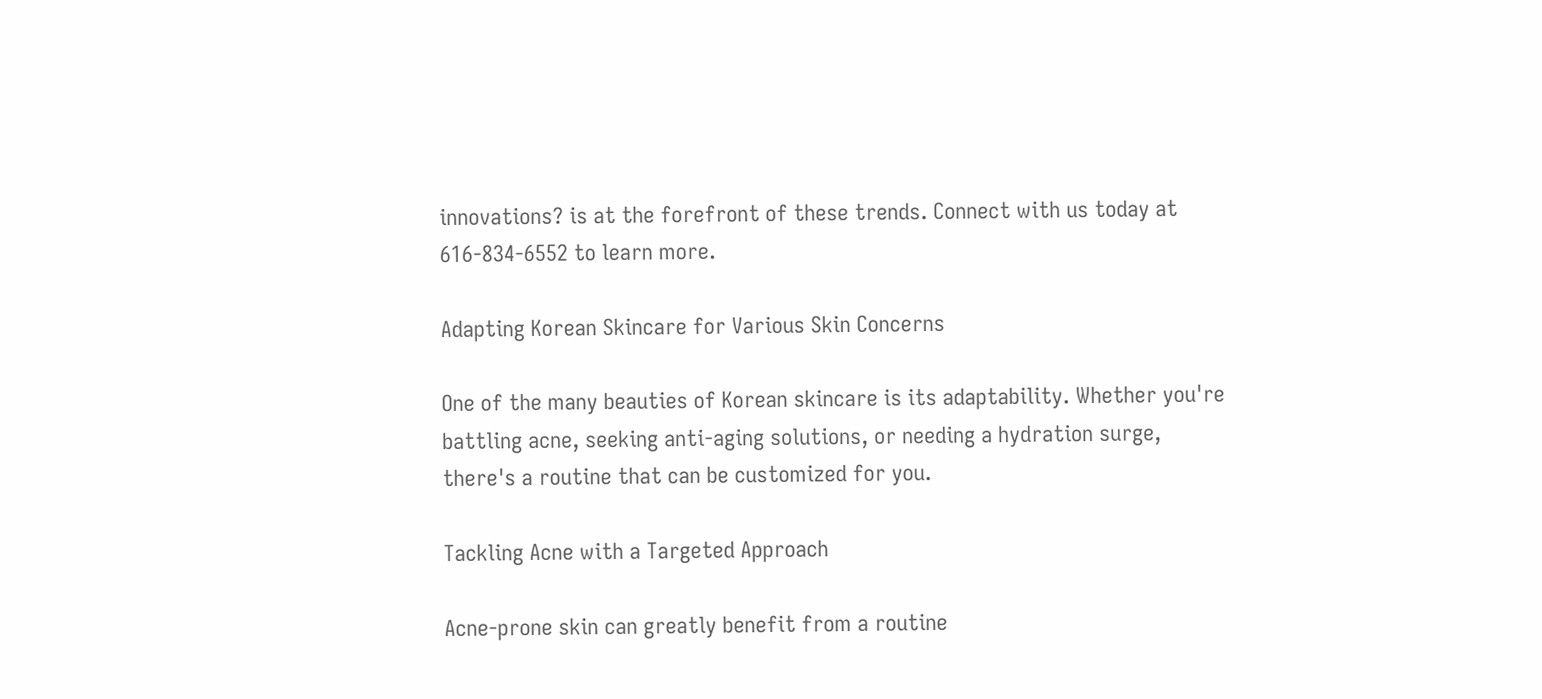innovations? is at the forefront of these trends. Connect with us today at 616-834-6552 to learn more.

Adapting Korean Skincare for Various Skin Concerns

One of the many beauties of Korean skincare is its adaptability. Whether you're battling acne, seeking anti-aging solutions, or needing a hydration surge, there's a routine that can be customized for you.

Tackling Acne with a Targeted Approach

Acne-prone skin can greatly benefit from a routine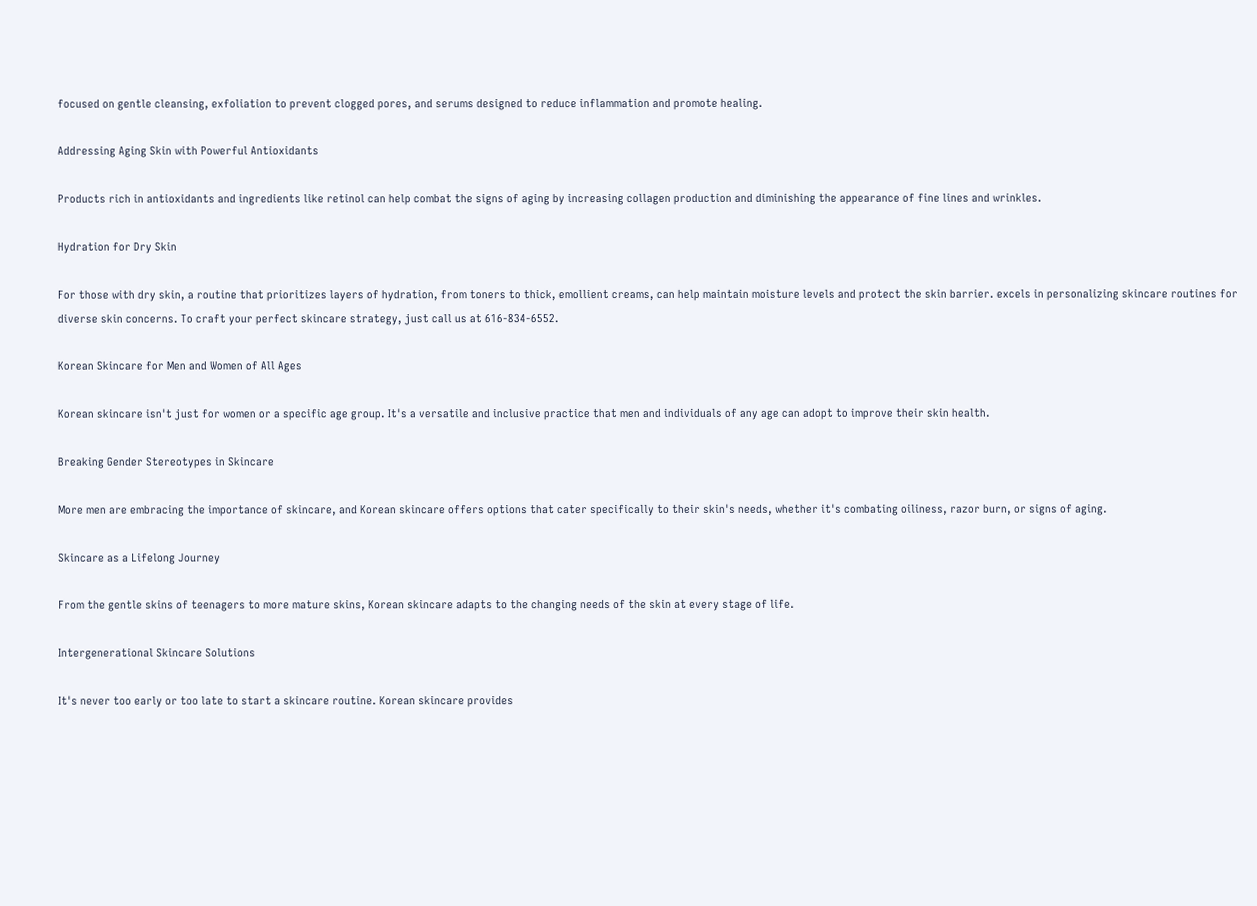focused on gentle cleansing, exfoliation to prevent clogged pores, and serums designed to reduce inflammation and promote healing.

Addressing Aging Skin with Powerful Antioxidants

Products rich in antioxidants and ingredients like retinol can help combat the signs of aging by increasing collagen production and diminishing the appearance of fine lines and wrinkles.

Hydration for Dry Skin

For those with dry skin, a routine that prioritizes layers of hydration, from toners to thick, emollient creams, can help maintain moisture levels and protect the skin barrier. excels in personalizing skincare routines for diverse skin concerns. To craft your perfect skincare strategy, just call us at 616-834-6552.

Korean Skincare for Men and Women of All Ages

Korean skincare isn't just for women or a specific age group. It's a versatile and inclusive practice that men and individuals of any age can adopt to improve their skin health.

Breaking Gender Stereotypes in Skincare

More men are embracing the importance of skincare, and Korean skincare offers options that cater specifically to their skin's needs, whether it's combating oiliness, razor burn, or signs of aging.

Skincare as a Lifelong Journey

From the gentle skins of teenagers to more mature skins, Korean skincare adapts to the changing needs of the skin at every stage of life.

Intergenerational Skincare Solutions

It's never too early or too late to start a skincare routine. Korean skincare provides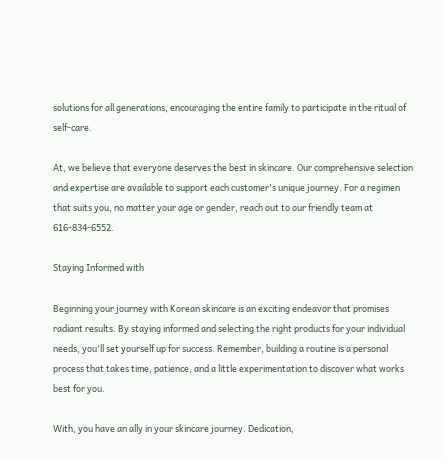solutions for all generations, encouraging the entire family to participate in the ritual of self-care.

At, we believe that everyone deserves the best in skincare. Our comprehensive selection and expertise are available to support each customer's unique journey. For a regimen that suits you, no matter your age or gender, reach out to our friendly team at 616-834-6552.

Staying Informed with

Beginning your journey with Korean skincare is an exciting endeavor that promises radiant results. By staying informed and selecting the right products for your individual needs, you'll set yourself up for success. Remember, building a routine is a personal process that takes time, patience, and a little experimentation to discover what works best for you.

With, you have an ally in your skincare journey. Dedication,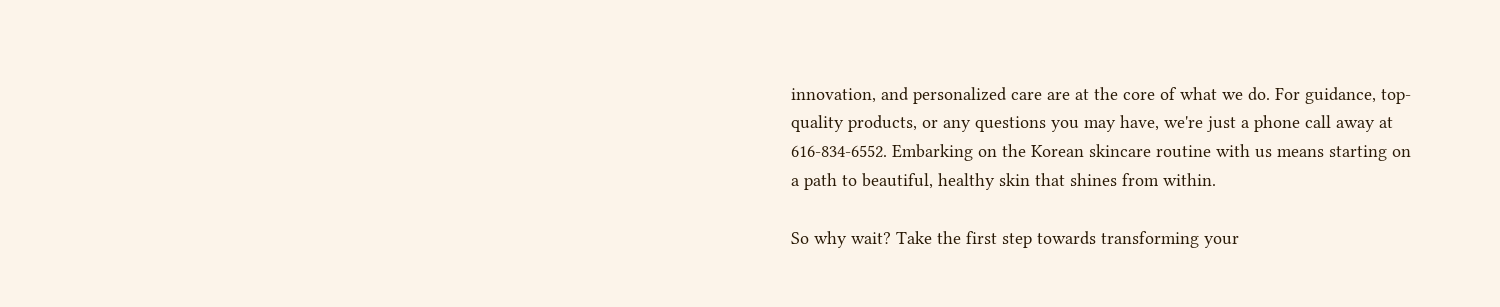innovation, and personalized care are at the core of what we do. For guidance, top-quality products, or any questions you may have, we're just a phone call away at 616-834-6552. Embarking on the Korean skincare routine with us means starting on a path to beautiful, healthy skin that shines from within.

So why wait? Take the first step towards transforming your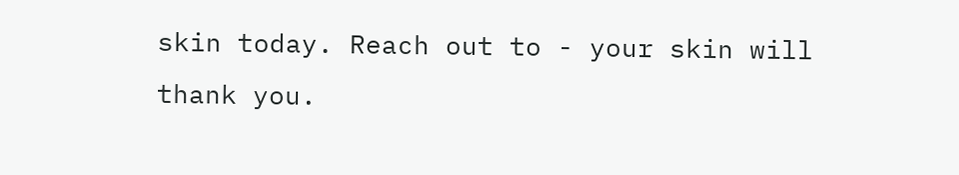skin today. Reach out to - your skin will thank you.